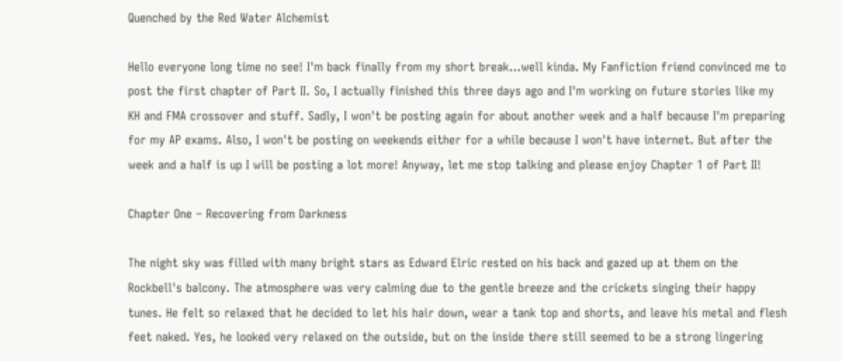Quenched by the Red Water Alchemist

Hello everyone long time no see! I'm back finally from my short break...well kinda. My Fanfiction friend convinced me to post the first chapter of Part II. So, I actually finished this three days ago and I'm working on future stories like my KH and FMA crossover and stuff. Sadly, I won't be posting again for about another week and a half because I'm preparing for my AP exams. Also, I won't be posting on weekends either for a while because I won't have internet. But after the week and a half is up I will be posting a lot more! Anyway, let me stop talking and please enjoy Chapter 1 of Part II!

Chapter One – Recovering from Darkness

The night sky was filled with many bright stars as Edward Elric rested on his back and gazed up at them on the Rockbell's balcony. The atmosphere was very calming due to the gentle breeze and the crickets singing their happy tunes. He felt so relaxed that he decided to let his hair down, wear a tank top and shorts, and leave his metal and flesh feet naked. Yes, he looked very relaxed on the outside, but on the inside there still seemed to be a strong lingering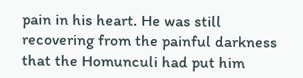pain in his heart. He was still recovering from the painful darkness that the Homunculi had put him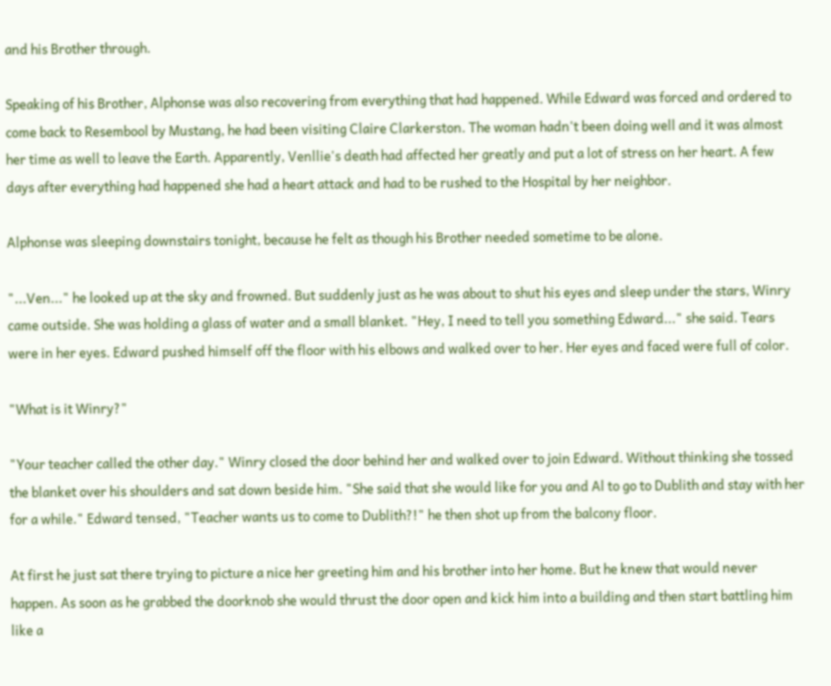and his Brother through.

Speaking of his Brother, Alphonse was also recovering from everything that had happened. While Edward was forced and ordered to come back to Resembool by Mustang, he had been visiting Claire Clarkerston. The woman hadn't been doing well and it was almost her time as well to leave the Earth. Apparently, Venllie's death had affected her greatly and put a lot of stress on her heart. A few days after everything had happened she had a heart attack and had to be rushed to the Hospital by her neighbor.

Alphonse was sleeping downstairs tonight, because he felt as though his Brother needed sometime to be alone.

"...Ven..." he looked up at the sky and frowned. But suddenly just as he was about to shut his eyes and sleep under the stars, Winry came outside. She was holding a glass of water and a small blanket. "Hey, I need to tell you something Edward..." she said. Tears were in her eyes. Edward pushed himself off the floor with his elbows and walked over to her. Her eyes and faced were full of color.

"What is it Winry?"

"Your teacher called the other day." Winry closed the door behind her and walked over to join Edward. Without thinking she tossed the blanket over his shoulders and sat down beside him. "She said that she would like for you and Al to go to Dublith and stay with her for a while." Edward tensed, "Teacher wants us to come to Dublith?!" he then shot up from the balcony floor.

At first he just sat there trying to picture a nice her greeting him and his brother into her home. But he knew that would never happen. As soon as he grabbed the doorknob she would thrust the door open and kick him into a building and then start battling him like a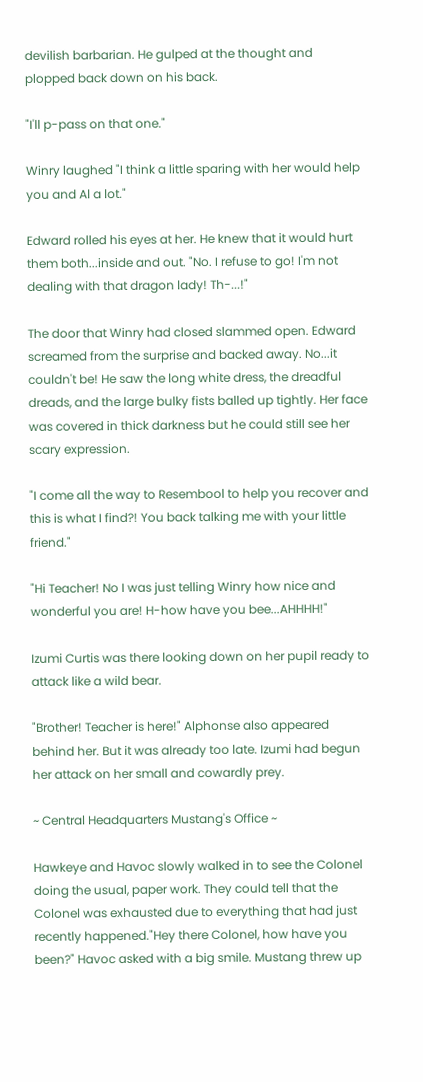devilish barbarian. He gulped at the thought and plopped back down on his back.

"I'll p-pass on that one."

Winry laughed "I think a little sparing with her would help you and Al a lot."

Edward rolled his eyes at her. He knew that it would hurt them both...inside and out. "No. I refuse to go! I'm not dealing with that dragon lady! Th-...!"

The door that Winry had closed slammed open. Edward screamed from the surprise and backed away. No...it couldn't be! He saw the long white dress, the dreadful dreads, and the large bulky fists balled up tightly. Her face was covered in thick darkness but he could still see her scary expression.

"I come all the way to Resembool to help you recover and this is what I find?! You back talking me with your little friend."

"Hi Teacher! No I was just telling Winry how nice and wonderful you are! H-how have you bee...AHHHH!"

Izumi Curtis was there looking down on her pupil ready to attack like a wild bear.

"Brother! Teacher is here!" Alphonse also appeared behind her. But it was already too late. Izumi had begun her attack on her small and cowardly prey.

~ Central Headquarters Mustang's Office ~

Hawkeye and Havoc slowly walked in to see the Colonel doing the usual, paper work. They could tell that the Colonel was exhausted due to everything that had just recently happened."Hey there Colonel, how have you been?" Havoc asked with a big smile. Mustang threw up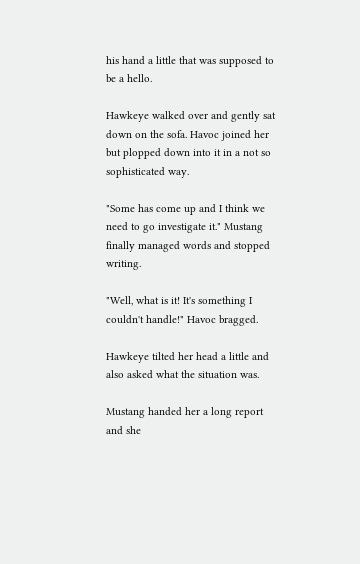his hand a little that was supposed to be a hello.

Hawkeye walked over and gently sat down on the sofa. Havoc joined her but plopped down into it in a not so sophisticated way.

"Some has come up and I think we need to go investigate it." Mustang finally managed words and stopped writing.

"Well, what is it! It's something I couldn't handle!" Havoc bragged.

Hawkeye tilted her head a little and also asked what the situation was.

Mustang handed her a long report and she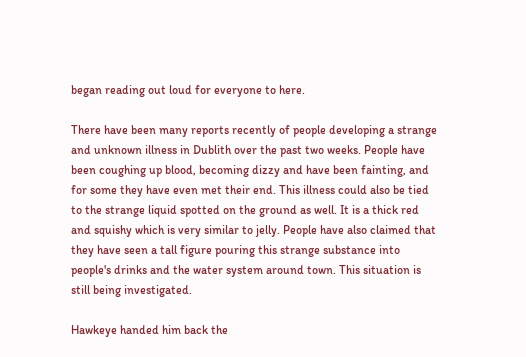began reading out loud for everyone to here.

There have been many reports recently of people developing a strange and unknown illness in Dublith over the past two weeks. People have been coughing up blood, becoming dizzy and have been fainting, and for some they have even met their end. This illness could also be tied to the strange liquid spotted on the ground as well. It is a thick red and squishy which is very similar to jelly. People have also claimed that they have seen a tall figure pouring this strange substance into people's drinks and the water system around town. This situation is still being investigated.

Hawkeye handed him back the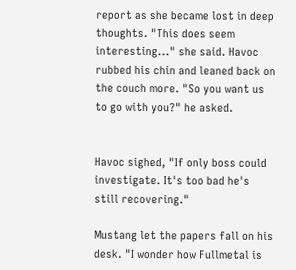report as she became lost in deep thoughts. "This does seem interesting..." she said. Havoc rubbed his chin and leaned back on the couch more. "So you want us to go with you?" he asked.


Havoc sighed, "If only boss could investigate. It's too bad he's still recovering."

Mustang let the papers fall on his desk. "I wonder how Fullmetal is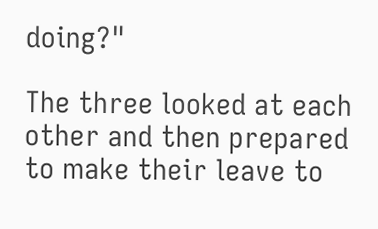doing?"

The three looked at each other and then prepared to make their leave to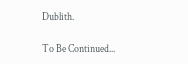Dublith.

To Be Continued...